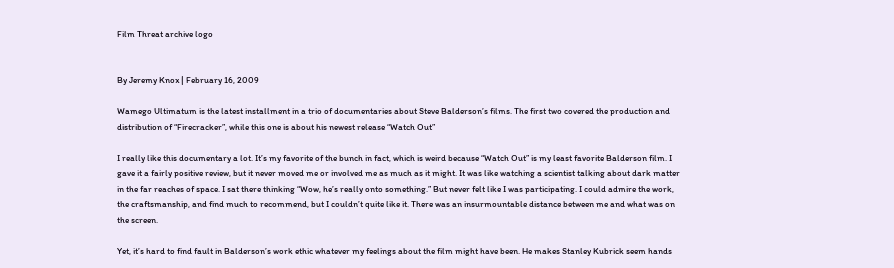Film Threat archive logo


By Jeremy Knox | February 16, 2009

Wamego Ultimatum is the latest installment in a trio of documentaries about Steve Balderson’s films. The first two covered the production and distribution of “Firecracker”, while this one is about his newest release “Watch Out”

I really like this documentary a lot. It’s my favorite of the bunch in fact, which is weird because “Watch Out” is my least favorite Balderson film. I gave it a fairly positive review, but it never moved me or involved me as much as it might. It was like watching a scientist talking about dark matter in the far reaches of space. I sat there thinking “Wow, he’s really onto something.” But never felt like I was participating. I could admire the work, the craftsmanship, and find much to recommend, but I couldn’t quite like it. There was an insurmountable distance between me and what was on the screen.

Yet, it’s hard to find fault in Balderson’s work ethic whatever my feelings about the film might have been. He makes Stanley Kubrick seem hands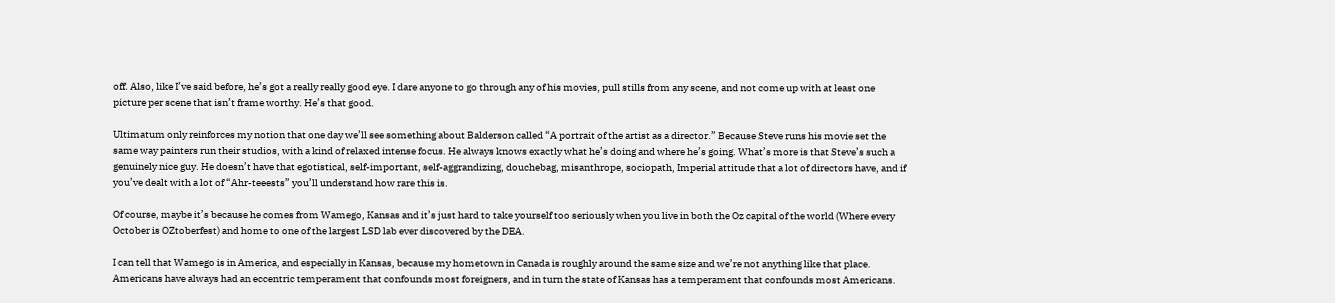off. Also, like I’ve said before, he’s got a really really good eye. I dare anyone to go through any of his movies, pull stills from any scene, and not come up with at least one picture per scene that isn’t frame worthy. He’s that good.

Ultimatum only reinforces my notion that one day we’ll see something about Balderson called “A portrait of the artist as a director.” Because Steve runs his movie set the same way painters run their studios, with a kind of relaxed intense focus. He always knows exactly what he’s doing and where he’s going. What’s more is that Steve’s such a genuinely nice guy. He doesn’t have that egotistical, self-important, self-aggrandizing, douchebag, misanthrope, sociopath, Imperial attitude that a lot of directors have, and if you’ve dealt with a lot of “Ahr-teeests” you’ll understand how rare this is.

Of course, maybe it’s because he comes from Wamego, Kansas and it’s just hard to take yourself too seriously when you live in both the Oz capital of the world (Where every October is OZtoberfest) and home to one of the largest LSD lab ever discovered by the DEA.

I can tell that Wamego is in America, and especially in Kansas, because my hometown in Canada is roughly around the same size and we’re not anything like that place. Americans have always had an eccentric temperament that confounds most foreigners, and in turn the state of Kansas has a temperament that confounds most Americans.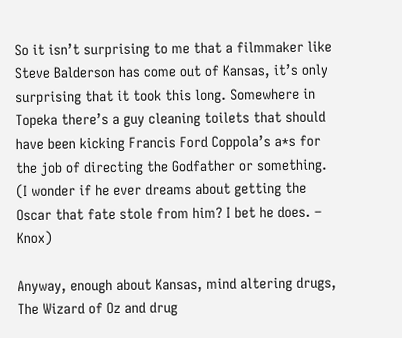So it isn’t surprising to me that a filmmaker like Steve Balderson has come out of Kansas, it’s only surprising that it took this long. Somewhere in Topeka there’s a guy cleaning toilets that should have been kicking Francis Ford Coppola’s a*s for the job of directing the Godfather or something. (I wonder if he ever dreams about getting the Oscar that fate stole from him? I bet he does. – Knox)

Anyway, enough about Kansas, mind altering drugs, The Wizard of Oz and drug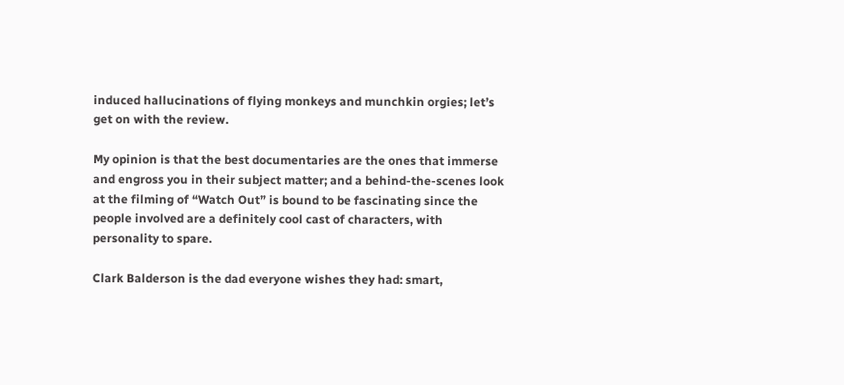induced hallucinations of flying monkeys and munchkin orgies; let’s get on with the review.

My opinion is that the best documentaries are the ones that immerse and engross you in their subject matter; and a behind-the-scenes look at the filming of “Watch Out” is bound to be fascinating since the people involved are a definitely cool cast of characters, with personality to spare.

Clark Balderson is the dad everyone wishes they had: smart,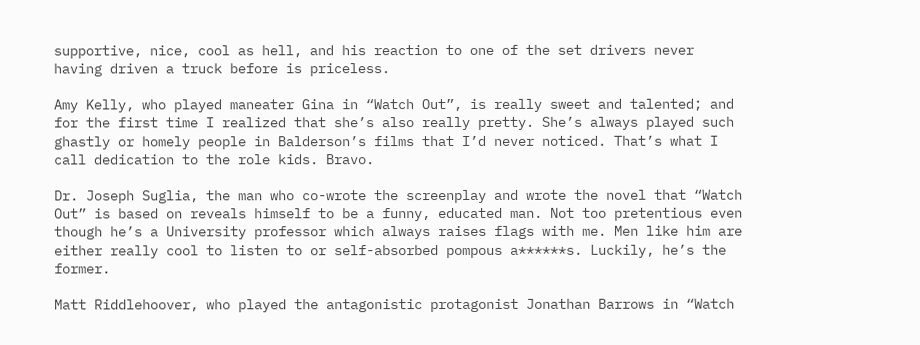supportive, nice, cool as hell, and his reaction to one of the set drivers never having driven a truck before is priceless.

Amy Kelly, who played maneater Gina in “Watch Out”, is really sweet and talented; and for the first time I realized that she’s also really pretty. She’s always played such ghastly or homely people in Balderson’s films that I’d never noticed. That’s what I call dedication to the role kids. Bravo.

Dr. Joseph Suglia, the man who co-wrote the screenplay and wrote the novel that “Watch Out” is based on reveals himself to be a funny, educated man. Not too pretentious even though he’s a University professor which always raises flags with me. Men like him are either really cool to listen to or self-absorbed pompous a******s. Luckily, he’s the former.

Matt Riddlehoover, who played the antagonistic protagonist Jonathan Barrows in “Watch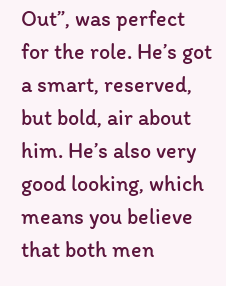Out”, was perfect for the role. He’s got a smart, reserved, but bold, air about him. He’s also very good looking, which means you believe that both men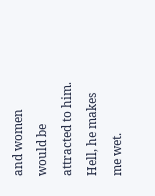and women would be attracted to him. Hell, he makes me wet.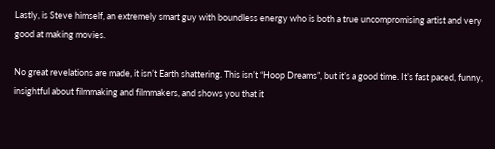Lastly, is Steve himself, an extremely smart guy with boundless energy who is both a true uncompromising artist and very good at making movies.

No great revelations are made, it isn’t Earth shattering. This isn’t “Hoop Dreams”, but it’s a good time. It’s fast paced, funny, insightful about filmmaking and filmmakers, and shows you that it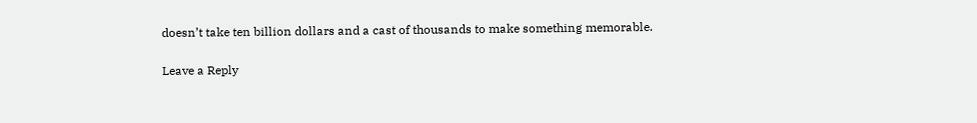doesn’t take ten billion dollars and a cast of thousands to make something memorable.

Leave a Reply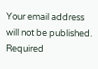Your email address will not be published. Required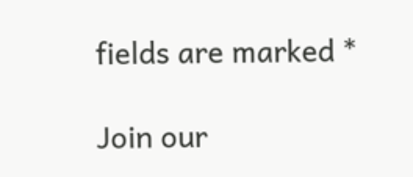fields are marked *

Join our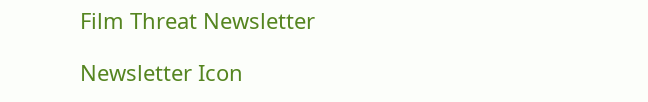Film Threat Newsletter

Newsletter Icon